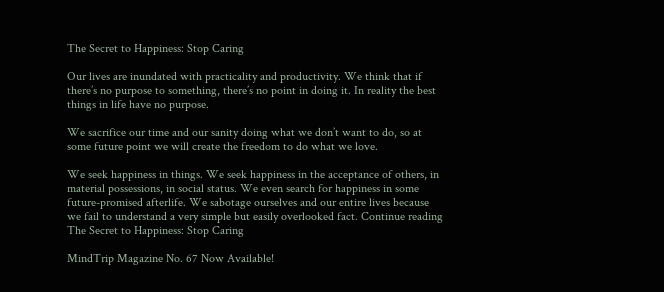The Secret to Happiness: Stop Caring

Our lives are inundated with practicality and productivity. We think that if there’s no purpose to something, there’s no point in doing it. In reality the best things in life have no purpose.

We sacrifice our time and our sanity doing what we don’t want to do, so at some future point we will create the freedom to do what we love.

We seek happiness in things. We seek happiness in the acceptance of others, in material possessions, in social status. We even search for happiness in some future-promised afterlife. We sabotage ourselves and our entire lives because we fail to understand a very simple but easily overlooked fact. Continue reading The Secret to Happiness: Stop Caring

MindTrip Magazine No. 67 Now Available!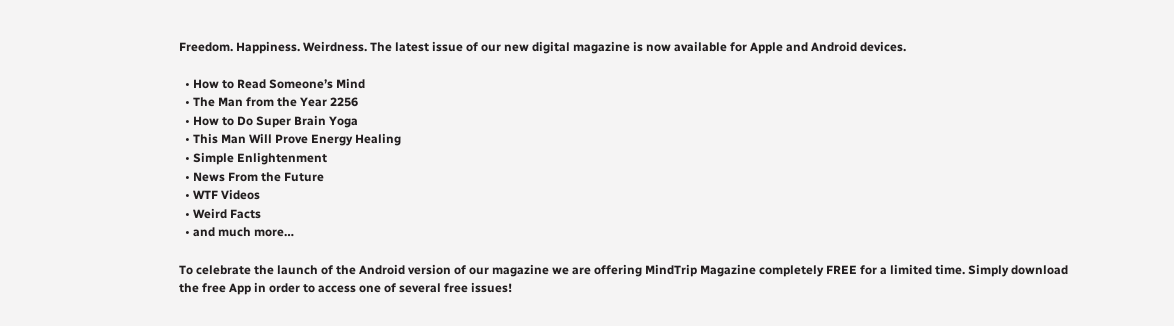Freedom. Happiness. Weirdness. The latest issue of our new digital magazine is now available for Apple and Android devices.

  • How to Read Someone’s Mind
  • The Man from the Year 2256
  • How to Do Super Brain Yoga
  • This Man Will Prove Energy Healing
  • Simple Enlightenment
  • News From the Future
  • WTF Videos
  • Weird Facts
  • and much more…

To celebrate the launch of the Android version of our magazine we are offering MindTrip Magazine completely FREE for a limited time. Simply download the free App in order to access one of several free issues!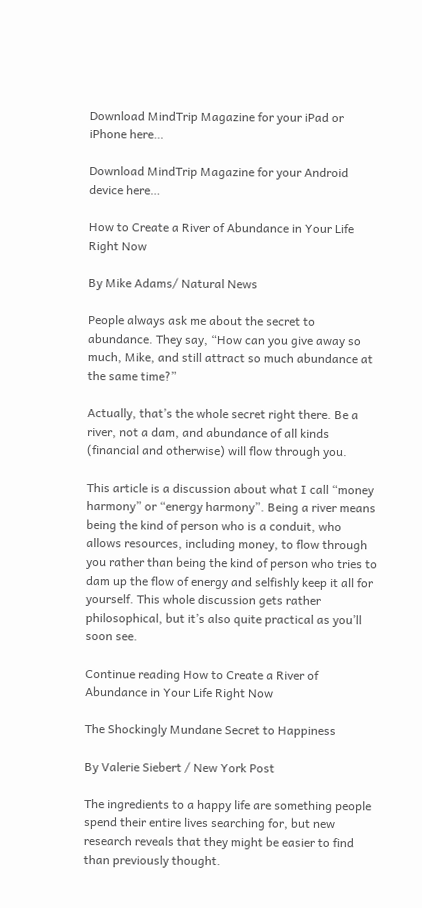Download MindTrip Magazine for your iPad or iPhone here…

Download MindTrip Magazine for your Android device here…

How to Create a River of Abundance in Your Life Right Now

By Mike Adams/ Natural News

People always ask me about the secret to abundance. They say, “How can you give away so much, Mike, and still attract so much abundance at the same time?”

Actually, that’s the whole secret right there. Be a river, not a dam, and abundance of all kinds (financial and otherwise) will flow through you.

This article is a discussion about what I call “money harmony” or “energy harmony”. Being a river means being the kind of person who is a conduit, who allows resources, including money, to flow through you rather than being the kind of person who tries to dam up the flow of energy and selfishly keep it all for yourself. This whole discussion gets rather philosophical, but it’s also quite practical as you’ll soon see.

Continue reading How to Create a River of Abundance in Your Life Right Now

The Shockingly Mundane Secret to Happiness

By Valerie Siebert / New York Post

The ingredients to a happy life are something people spend their entire lives searching for, but new research reveals that they might be easier to find than previously thought.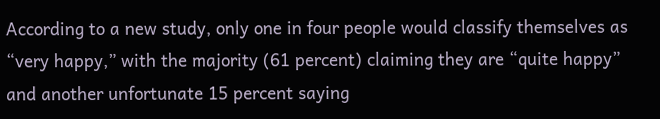According to a new study, only one in four people would classify themselves as “very happy,” with the majority (61 percent) claiming they are “quite happy” and another unfortunate 15 percent saying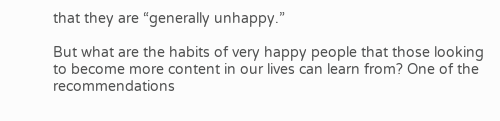that they are “generally unhappy.”

But what are the habits of very happy people that those looking to become more content in our lives can learn from? One of the recommendations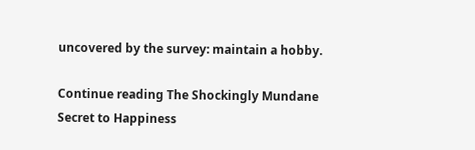uncovered by the survey: maintain a hobby.

Continue reading The Shockingly Mundane Secret to Happiness